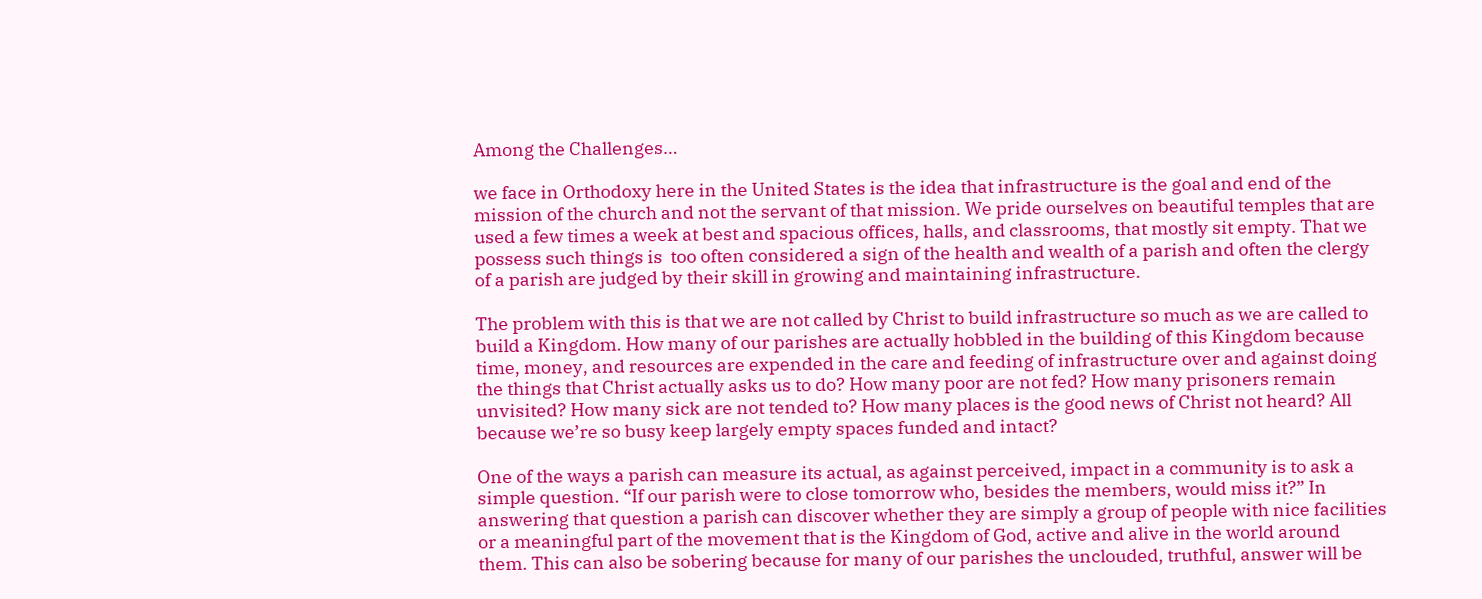Among the Challenges…

we face in Orthodoxy here in the United States is the idea that infrastructure is the goal and end of the mission of the church and not the servant of that mission. We pride ourselves on beautiful temples that are used a few times a week at best and spacious offices, halls, and classrooms, that mostly sit empty. That we possess such things is  too often considered a sign of the health and wealth of a parish and often the clergy of a parish are judged by their skill in growing and maintaining infrastructure.

The problem with this is that we are not called by Christ to build infrastructure so much as we are called to build a Kingdom. How many of our parishes are actually hobbled in the building of this Kingdom because time, money, and resources are expended in the care and feeding of infrastructure over and against doing the things that Christ actually asks us to do? How many poor are not fed? How many prisoners remain unvisited? How many sick are not tended to? How many places is the good news of Christ not heard? All because we’re so busy keep largely empty spaces funded and intact?

One of the ways a parish can measure its actual, as against perceived, impact in a community is to ask a simple question. “If our parish were to close tomorrow who, besides the members, would miss it?” In answering that question a parish can discover whether they are simply a group of people with nice facilities or a meaningful part of the movement that is the Kingdom of God, active and alive in the world around them. This can also be sobering because for many of our parishes the unclouded, truthful, answer will be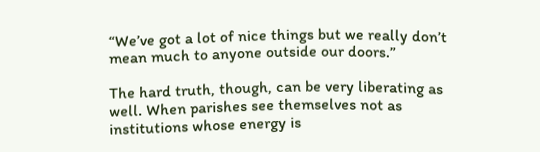“We’ve got a lot of nice things but we really don’t mean much to anyone outside our doors.”

The hard truth, though, can be very liberating as well. When parishes see themselves not as institutions whose energy is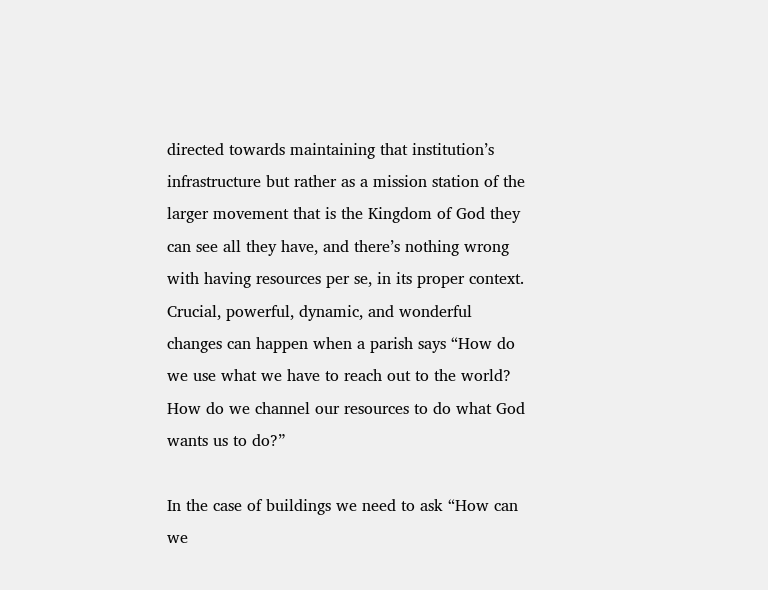directed towards maintaining that institution’s infrastructure but rather as a mission station of the larger movement that is the Kingdom of God they can see all they have, and there’s nothing wrong with having resources per se, in its proper context. Crucial, powerful, dynamic, and wonderful changes can happen when a parish says “How do we use what we have to reach out to the world? How do we channel our resources to do what God wants us to do?”

In the case of buildings we need to ask “How can we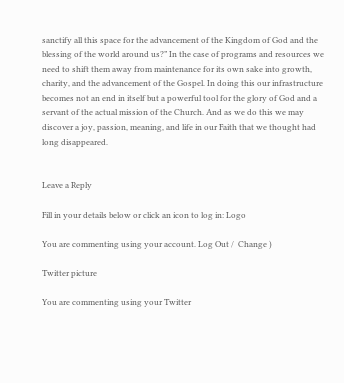sanctify all this space for the advancement of the Kingdom of God and the blessing of the world around us?” In the case of programs and resources we need to shift them away from maintenance for its own sake into growth, charity, and the advancement of the Gospel. In doing this our infrastructure becomes not an end in itself but a powerful tool for the glory of God and a servant of the actual mission of the Church. And as we do this we may discover a joy, passion, meaning, and life in our Faith that we thought had long disappeared.


Leave a Reply

Fill in your details below or click an icon to log in: Logo

You are commenting using your account. Log Out /  Change )

Twitter picture

You are commenting using your Twitter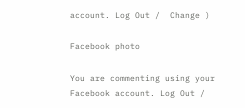account. Log Out /  Change )

Facebook photo

You are commenting using your Facebook account. Log Out /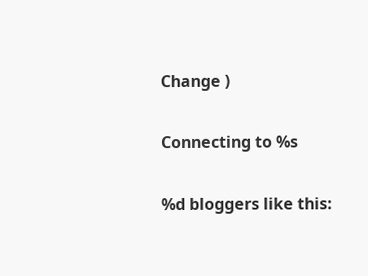Change )

Connecting to %s

%d bloggers like this: